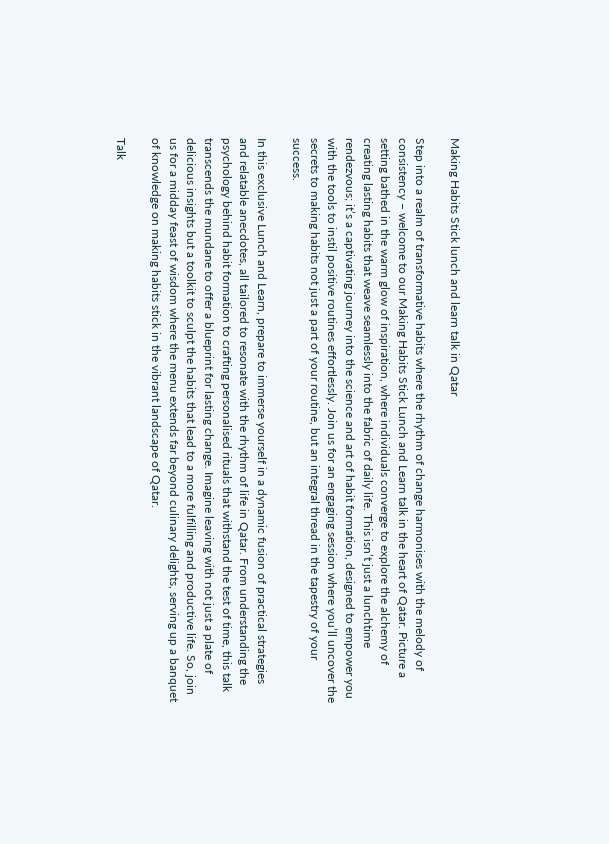Making Habits Stick lunch and learn talk in Qatar

Step into a realm of transformative habits where the rhythm of change harmonises with the melody of consistency – welcome to our Making Habits Stick Lunch and Learn talk in the heart of Qatar. Picture a setting bathed in the warm glow of inspiration, where individuals converge to explore the alchemy of creating lasting habits that weave seamlessly into the fabric of daily life. This isn’t just a lunchtime rendezvous; it’s a captivating journey into the science and art of habit formation, designed to empower you with the tools to instil positive routines effortlessly. Join us for an engaging session where you’ll uncover the secrets to making habits not just a part of your routine, but an integral thread in the tapestry of your success.

In this exclusive Lunch and Learn, prepare to immerse yourself in a dynamic fusion of practical strategies and relatable anecdotes, all tailored to resonate with the rhythm of life in Qatar. From understanding the psychology behind habit formation to crafting personalised rituals that withstand the test of time, this talk transcends the mundane to offer a blueprint for lasting change. Imagine leaving with not just a plate of delicious insights but a toolkit to sculpt the habits that lead to a more fulfilling and productive life. So, join us for a midday feast of wisdom where the menu extends far beyond culinary delights, serving up a banquet of knowledge on making habits stick in the vibrant landscape of Qatar.

Talk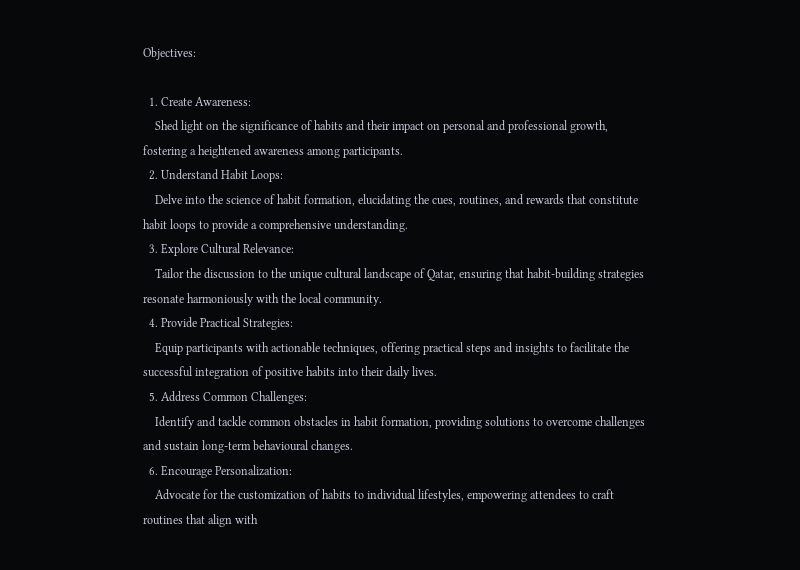Objectives:

  1. Create Awareness:
    Shed light on the significance of habits and their impact on personal and professional growth, fostering a heightened awareness among participants.
  2. Understand Habit Loops:
    Delve into the science of habit formation, elucidating the cues, routines, and rewards that constitute habit loops to provide a comprehensive understanding.
  3. Explore Cultural Relevance:
    Tailor the discussion to the unique cultural landscape of Qatar, ensuring that habit-building strategies resonate harmoniously with the local community.
  4. Provide Practical Strategies:
    Equip participants with actionable techniques, offering practical steps and insights to facilitate the successful integration of positive habits into their daily lives.
  5. Address Common Challenges:
    Identify and tackle common obstacles in habit formation, providing solutions to overcome challenges and sustain long-term behavioural changes.
  6. Encourage Personalization:
    Advocate for the customization of habits to individual lifestyles, empowering attendees to craft routines that align with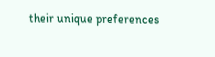their unique preferences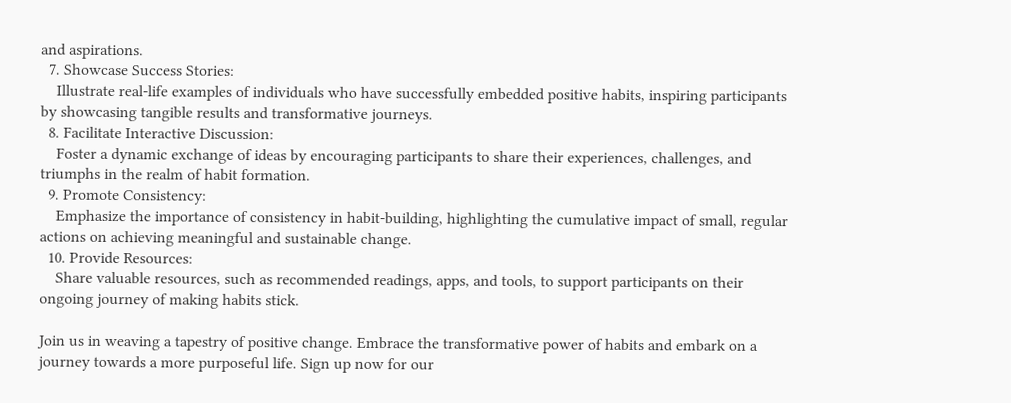and aspirations.
  7. Showcase Success Stories:
    Illustrate real-life examples of individuals who have successfully embedded positive habits, inspiring participants by showcasing tangible results and transformative journeys.
  8. Facilitate Interactive Discussion:
    Foster a dynamic exchange of ideas by encouraging participants to share their experiences, challenges, and triumphs in the realm of habit formation.
  9. Promote Consistency:
    Emphasize the importance of consistency in habit-building, highlighting the cumulative impact of small, regular actions on achieving meaningful and sustainable change.
  10. Provide Resources:
    Share valuable resources, such as recommended readings, apps, and tools, to support participants on their ongoing journey of making habits stick.

Join us in weaving a tapestry of positive change. Embrace the transformative power of habits and embark on a journey towards a more purposeful life. Sign up now for our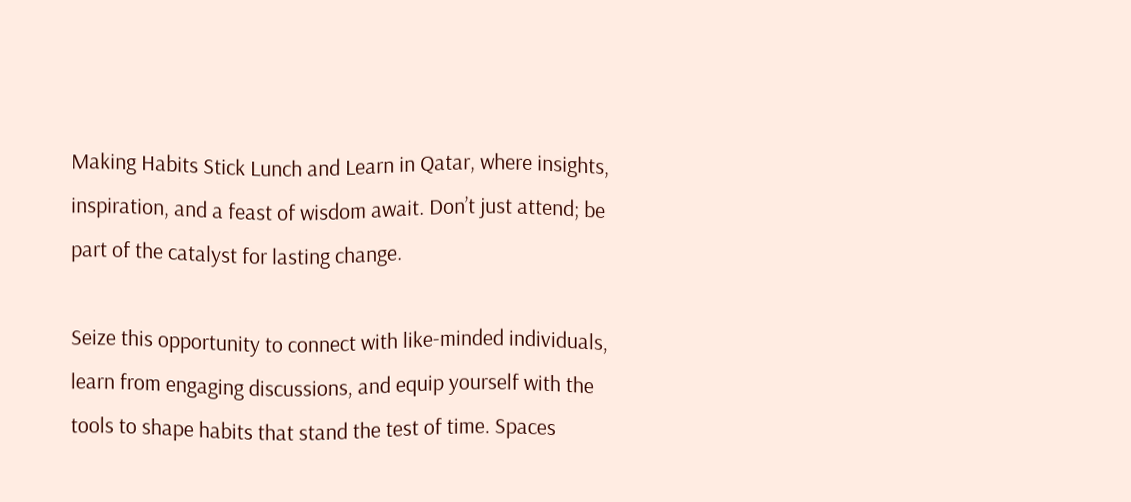Making Habits Stick Lunch and Learn in Qatar, where insights, inspiration, and a feast of wisdom await. Don’t just attend; be part of the catalyst for lasting change.

Seize this opportunity to connect with like-minded individuals, learn from engaging discussions, and equip yourself with the tools to shape habits that stand the test of time. Spaces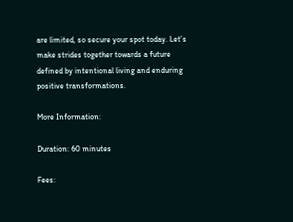are limited, so secure your spot today. Let’s make strides together towards a future defined by intentional living and enduring positive transformations.

More Information:

Duration: 60 minutes

Fees: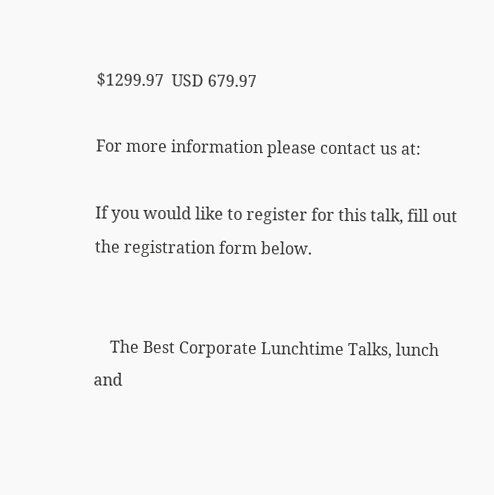$1299.97  USD 679.97

For more information please contact us at:

If you would like to register for this talk, fill out the registration form below.


    The Best Corporate Lunchtime Talks, lunch and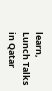learn, Lunch Talks in Qatar